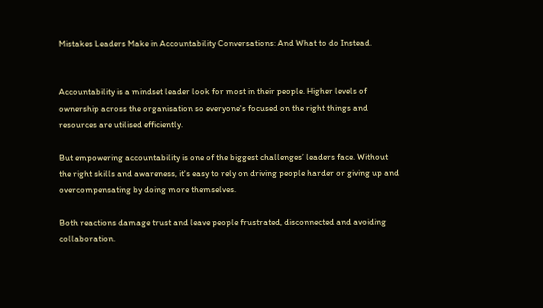Mistakes Leaders Make in Accountability Conversations: And What to do Instead.


Accountability is a mindset leader look for most in their people. Higher levels of ownership across the organisation so everyone's focused on the right things and resources are utilised efficiently.

But empowering accountability is one of the biggest challenges’ leaders face. Without the right skills and awareness, it's easy to rely on driving people harder or giving up and overcompensating by doing more themselves.

Both reactions damage trust and leave people frustrated, disconnected and avoiding collaboration.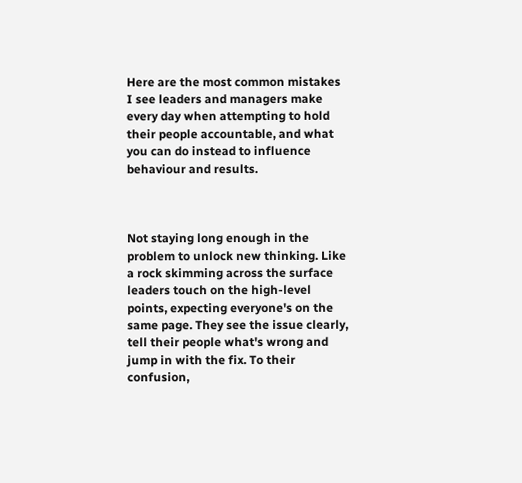Here are the most common mistakes I see leaders and managers make every day when attempting to hold their people accountable, and what you can do instead to influence behaviour and results.



Not staying long enough in the problem to unlock new thinking. Like a rock skimming across the surface leaders touch on the high-level points, expecting everyone's on the same page. They see the issue clearly, tell their people what's wrong and jump in with the fix. To their confusion,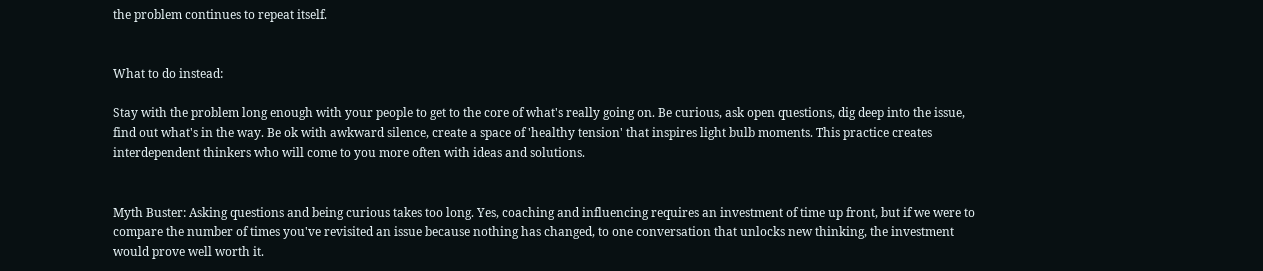the problem continues to repeat itself.


What to do instead:

Stay with the problem long enough with your people to get to the core of what's really going on. Be curious, ask open questions, dig deep into the issue, find out what's in the way. Be ok with awkward silence, create a space of 'healthy tension' that inspires light bulb moments. This practice creates interdependent thinkers who will come to you more often with ideas and solutions.


Myth Buster: Asking questions and being curious takes too long. Yes, coaching and influencing requires an investment of time up front, but if we were to compare the number of times you've revisited an issue because nothing has changed, to one conversation that unlocks new thinking, the investment would prove well worth it.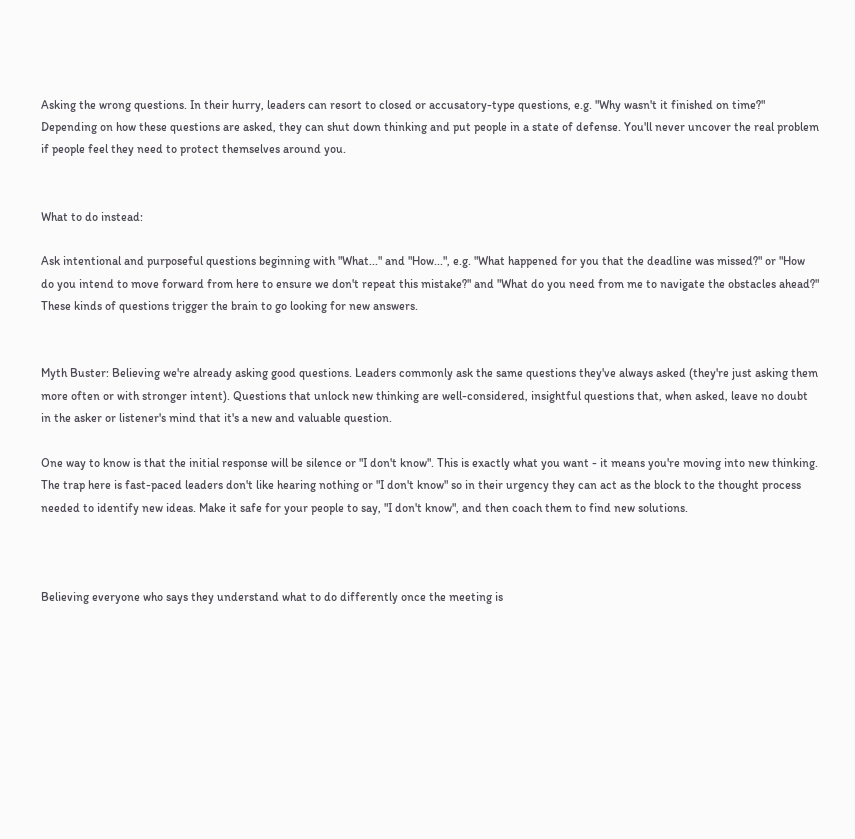Asking the wrong questions. In their hurry, leaders can resort to closed or accusatory-type questions, e.g. "Why wasn't it finished on time?" Depending on how these questions are asked, they can shut down thinking and put people in a state of defense. You'll never uncover the real problem if people feel they need to protect themselves around you.


What to do instead:

Ask intentional and purposeful questions beginning with "What..." and "How...", e.g. "What happened for you that the deadline was missed?" or "How do you intend to move forward from here to ensure we don't repeat this mistake?" and "What do you need from me to navigate the obstacles ahead?" These kinds of questions trigger the brain to go looking for new answers.


Myth Buster: Believing we're already asking good questions. Leaders commonly ask the same questions they've always asked (they're just asking them more often or with stronger intent). Questions that unlock new thinking are well-considered, insightful questions that, when asked, leave no doubt in the asker or listener's mind that it's a new and valuable question.

One way to know is that the initial response will be silence or "I don't know". This is exactly what you want - it means you're moving into new thinking. The trap here is fast-paced leaders don't like hearing nothing or "I don't know" so in their urgency they can act as the block to the thought process needed to identify new ideas. Make it safe for your people to say, "I don't know", and then coach them to find new solutions.



Believing everyone who says they understand what to do differently once the meeting is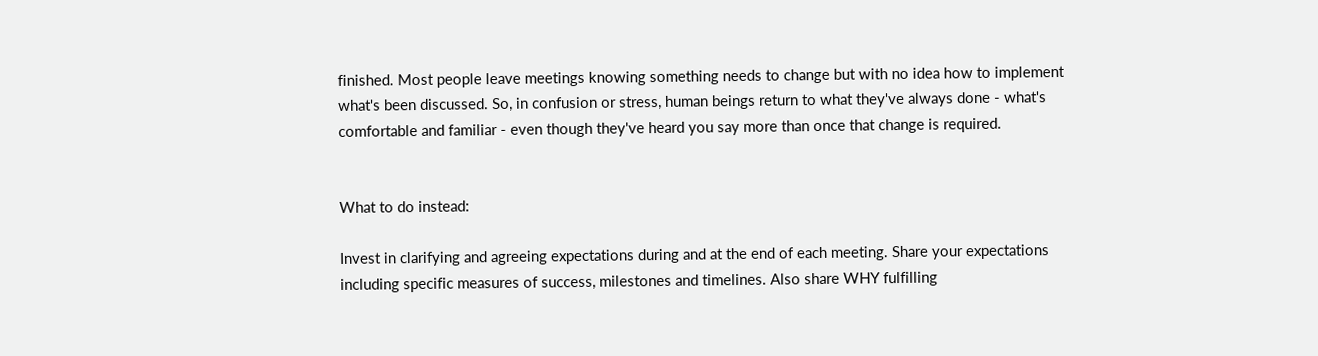finished. Most people leave meetings knowing something needs to change but with no idea how to implement what's been discussed. So, in confusion or stress, human beings return to what they've always done - what's comfortable and familiar - even though they've heard you say more than once that change is required.


What to do instead:

Invest in clarifying and agreeing expectations during and at the end of each meeting. Share your expectations including specific measures of success, milestones and timelines. Also share WHY fulfilling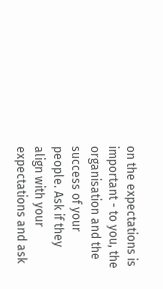on the expectations is important - to you, the organisation and the success of your people. Ask if they align with your expectations and ask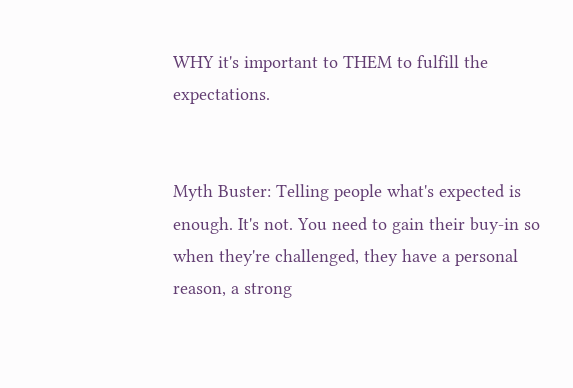WHY it's important to THEM to fulfill the expectations.


Myth Buster: Telling people what's expected is enough. It's not. You need to gain their buy-in so when they're challenged, they have a personal reason, a strong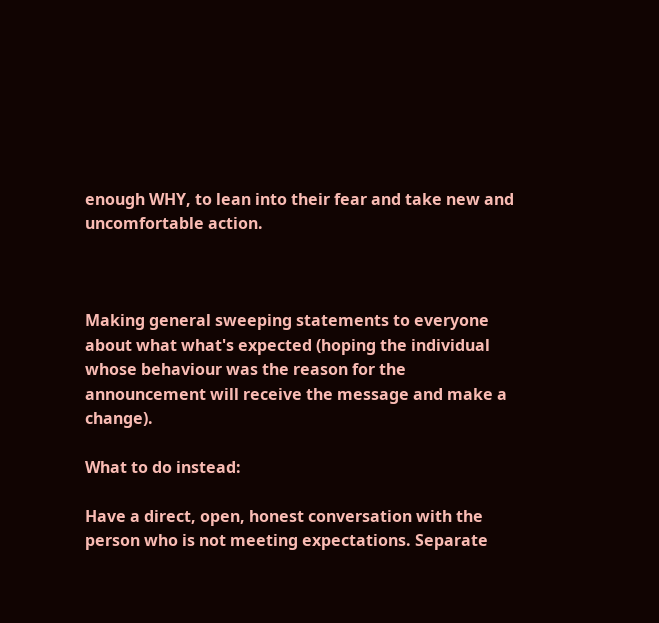enough WHY, to lean into their fear and take new and uncomfortable action.



Making general sweeping statements to everyone about what what's expected (hoping the individual whose behaviour was the reason for the announcement will receive the message and make a change).

What to do instead:

Have a direct, open, honest conversation with the person who is not meeting expectations. Separate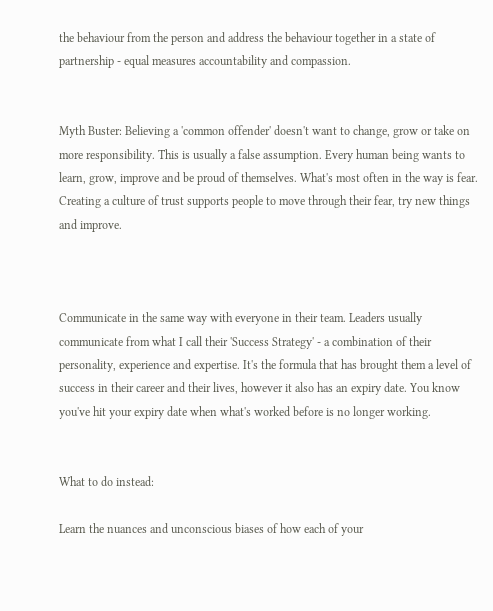the behaviour from the person and address the behaviour together in a state of partnership - equal measures accountability and compassion.


Myth Buster: Believing a 'common offender' doesn't want to change, grow or take on more responsibility. This is usually a false assumption. Every human being wants to learn, grow, improve and be proud of themselves. What's most often in the way is fear. Creating a culture of trust supports people to move through their fear, try new things and improve.



Communicate in the same way with everyone in their team. Leaders usually communicate from what I call their 'Success Strategy' - a combination of their personality, experience and expertise. It's the formula that has brought them a level of success in their career and their lives, however it also has an expiry date. You know you've hit your expiry date when what's worked before is no longer working.


What to do instead:

Learn the nuances and unconscious biases of how each of your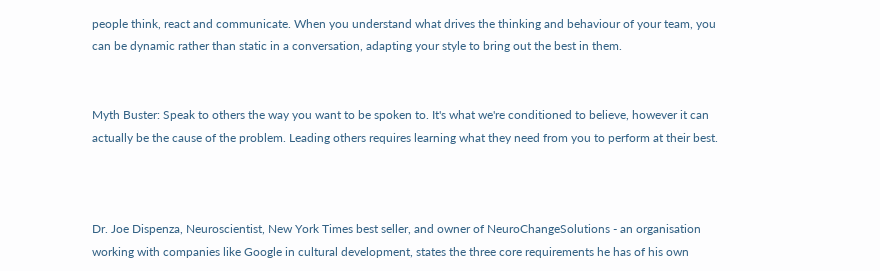people think, react and communicate. When you understand what drives the thinking and behaviour of your team, you can be dynamic rather than static in a conversation, adapting your style to bring out the best in them.


Myth Buster: Speak to others the way you want to be spoken to. It's what we're conditioned to believe, however it can actually be the cause of the problem. Leading others requires learning what they need from you to perform at their best.



Dr. Joe Dispenza, Neuroscientist, New York Times best seller, and owner of NeuroChangeSolutions - an organisation working with companies like Google in cultural development, states the three core requirements he has of his own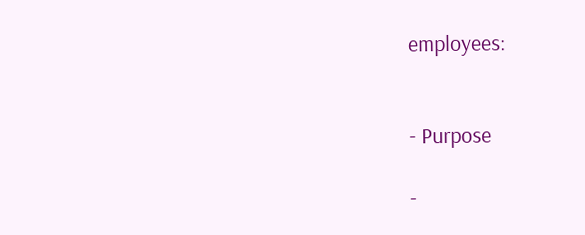employees:


- Purpose

-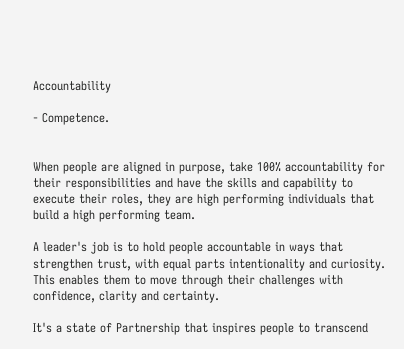Accountability

- Competence.


When people are aligned in purpose, take 100% accountability for their responsibilities and have the skills and capability to execute their roles, they are high performing individuals that build a high performing team.

A leader's job is to hold people accountable in ways that strengthen trust, with equal parts intentionality and curiosity. This enables them to move through their challenges with confidence, clarity and certainty.

It's a state of Partnership that inspires people to transcend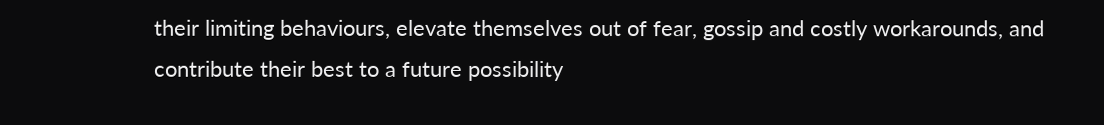their limiting behaviours, elevate themselves out of fear, gossip and costly workarounds, and contribute their best to a future possibility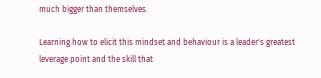much bigger than themselves.

Learning how to elicit this mindset and behaviour is a leader's greatest leverage point and the skill that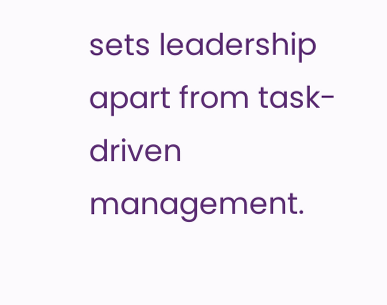sets leadership apart from task-driven management.